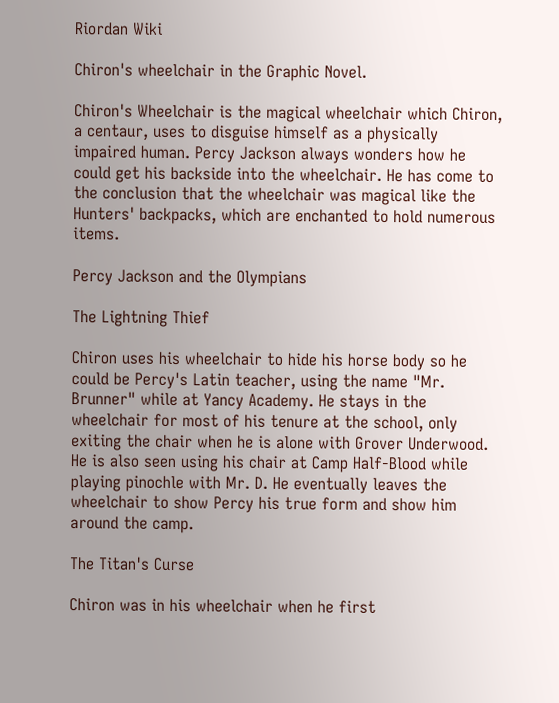Riordan Wiki

Chiron's wheelchair in the Graphic Novel.

Chiron's Wheelchair is the magical wheelchair which Chiron, a centaur, uses to disguise himself as a physically impaired human. Percy Jackson always wonders how he could get his backside into the wheelchair. He has come to the conclusion that the wheelchair was magical like the Hunters' backpacks, which are enchanted to hold numerous items.

Percy Jackson and the Olympians

The Lightning Thief

Chiron uses his wheelchair to hide his horse body so he could be Percy's Latin teacher, using the name "Mr. Brunner" while at Yancy Academy. He stays in the wheelchair for most of his tenure at the school, only exiting the chair when he is alone with Grover Underwood. He is also seen using his chair at Camp Half-Blood while playing pinochle with Mr. D. He eventually leaves the wheelchair to show Percy his true form and show him around the camp.

The Titan's Curse

Chiron was in his wheelchair when he first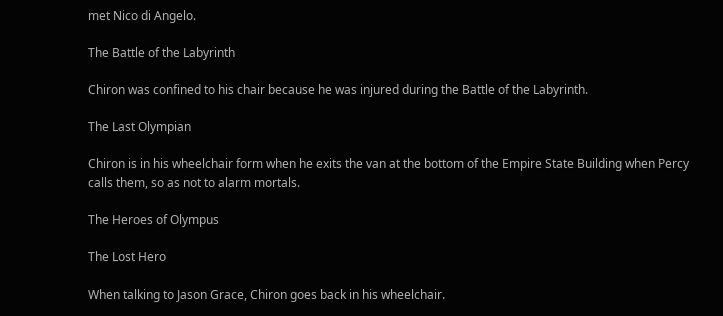met Nico di Angelo.

The Battle of the Labyrinth

Chiron was confined to his chair because he was injured during the Battle of the Labyrinth.

The Last Olympian

Chiron is in his wheelchair form when he exits the van at the bottom of the Empire State Building when Percy calls them, so as not to alarm mortals.

The Heroes of Olympus

The Lost Hero

When talking to Jason Grace, Chiron goes back in his wheelchair.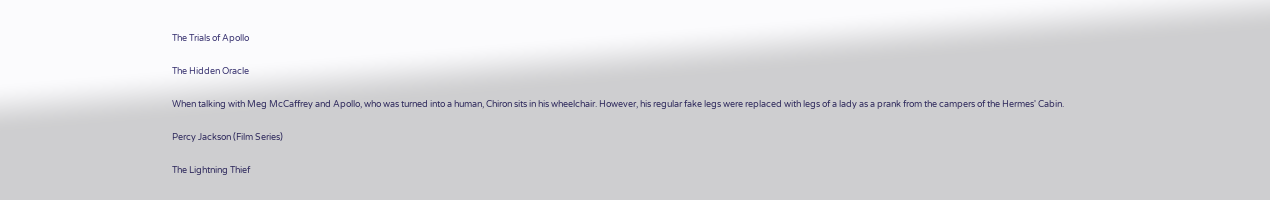The Trials of Apollo

The Hidden Oracle

When talking with Meg McCaffrey and Apollo, who was turned into a human, Chiron sits in his wheelchair. However, his regular fake legs were replaced with legs of a lady as a prank from the campers of the Hermes' Cabin.

Percy Jackson (Film Series)

The Lightning Thief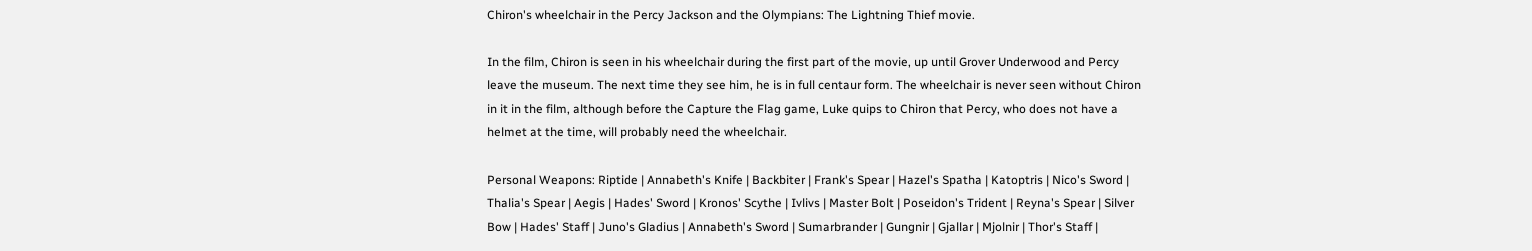Chiron's wheelchair in the Percy Jackson and the Olympians: The Lightning Thief movie.

In the film, Chiron is seen in his wheelchair during the first part of the movie, up until Grover Underwood and Percy leave the museum. The next time they see him, he is in full centaur form. The wheelchair is never seen without Chiron in it in the film, although before the Capture the Flag game, Luke quips to Chiron that Percy, who does not have a helmet at the time, will probably need the wheelchair.

Personal Weapons: Riptide | Annabeth's Knife | Backbiter | Frank's Spear | Hazel's Spatha | Katoptris | Nico's Sword | Thalia's Spear | Aegis | Hades' Sword | Kronos' Scythe | Ivlivs | Master Bolt | Poseidon's Trident | Reyna's Spear | Silver Bow | Hades' Staff | Juno's Gladius | Annabeth's Sword | Sumarbrander | Gungnir | Gjallar | Mjolnir | Thor's Staff |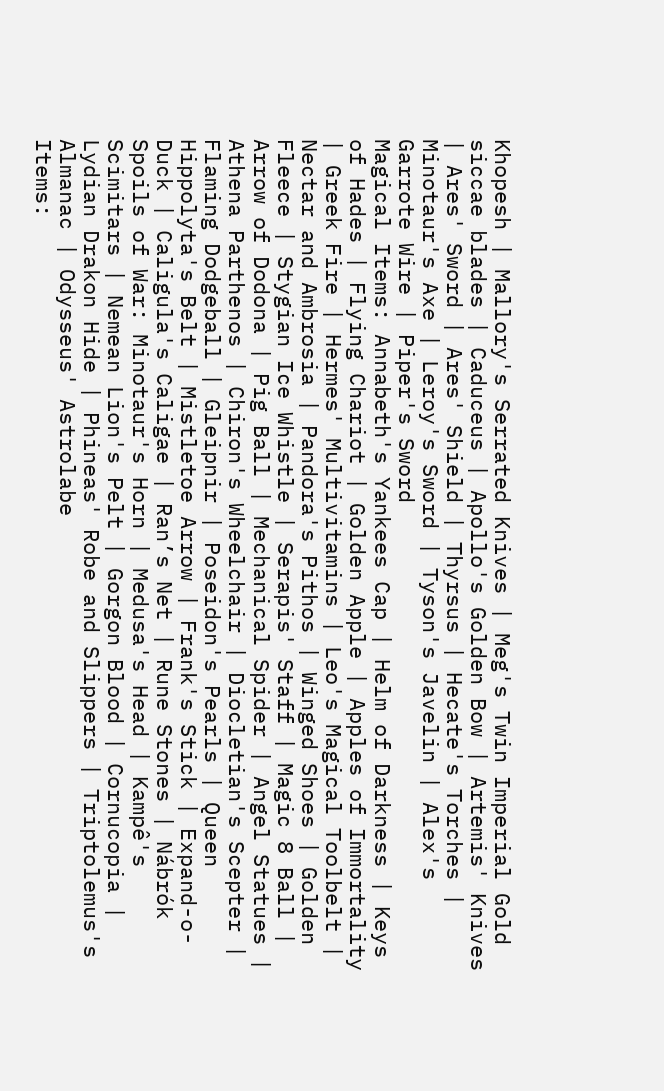Khopesh | Mallory's Serrated Knives | Meg's Twin Imperial Gold siccae blades | Caduceus | Apollo's Golden Bow | Artemis' Knives | Ares' Sword | Ares' Shield | Thyrsus | Hecate's Torches | Minotaur's Axe | Leroy's Sword | Tyson's Javelin | Alex's Garrote Wire | Piper's Sword
Magical Items: Annabeth's Yankees Cap | Helm of Darkness | Keys of Hades | Flying Chariot | Golden Apple | Apples of Immortality | Greek Fire | Hermes' Multivitamins | Leo's Magical Toolbelt | Nectar and Ambrosia | Pandora's Pithos | Winged Shoes | Golden Fleece | Stygian Ice Whistle | Serapis' Staff | Magic 8 Ball | Arrow of Dodona | Pig Ball | Mechanical Spider | Angel Statues | Athena Parthenos | Chiron's Wheelchair | Diocletian's Scepter | Flaming Dodgeball | Gleipnir | Poseidon's Pearls | Queen Hippolyta's Belt | Mistletoe Arrow | Frank's Stick | Expand-o-Duck | Caligula's Caligae | Ran’s Net | Rune Stones | Nábrók
Spoils of War: Minotaur's Horn | Medusa's Head | Kampê's Scimitars | Nemean Lion's Pelt | Gorgon Blood | Cornucopia | Lydian Drakon Hide | Phineas' Robe and Slippers | Triptolemus's Almanac | Odysseus' Astrolabe
Items: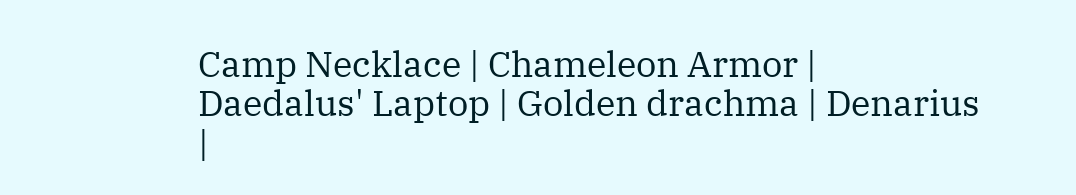Camp Necklace | Chameleon Armor | Daedalus' Laptop | Golden drachma | Denarius |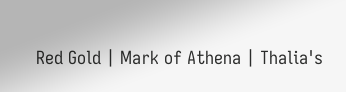Red Gold | Mark of Athena | Thalia's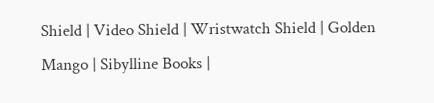Shield | Video Shield | Wristwatch Shield | Golden Mango | Sibylline Books |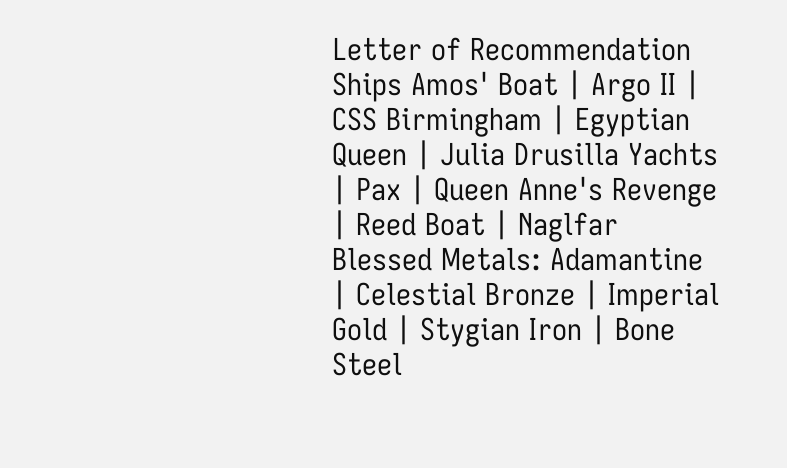Letter of Recommendation
Ships Amos' Boat | Argo II | CSS Birmingham | Egyptian Queen | Julia Drusilla Yachts | Pax | Queen Anne's Revenge | Reed Boat | Naglfar
Blessed Metals: Adamantine | Celestial Bronze | Imperial Gold | Stygian Iron | Bone Steel